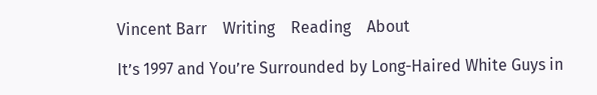Vincent Barr    Writing    Reading    About

It’s 1997 and You’re Surrounded by Long-Haired White Guys in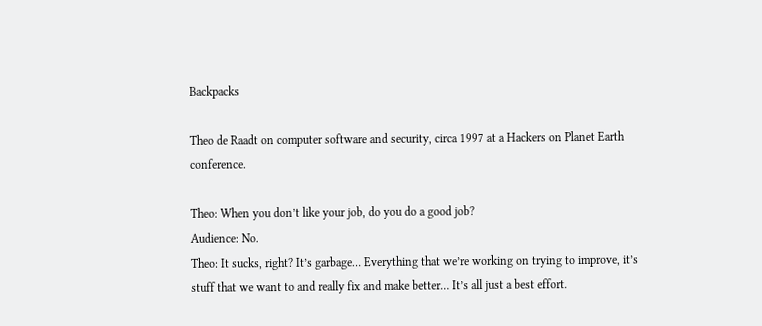Backpacks

Theo de Raadt on computer software and security, circa 1997 at a Hackers on Planet Earth conference.

Theo: When you don’t like your job, do you do a good job?
Audience: No.
Theo: It sucks, right? It’s garbage… Everything that we’re working on trying to improve, it’s stuff that we want to and really fix and make better… It’s all just a best effort.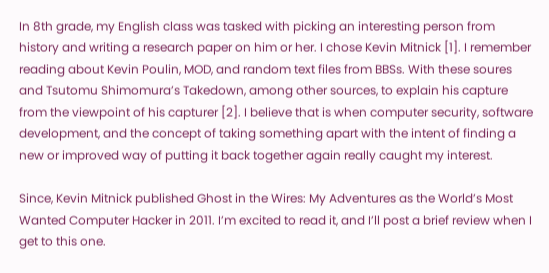In 8th grade, my English class was tasked with picking an interesting person from history and writing a research paper on him or her. I chose Kevin Mitnick [1]. I remember reading about Kevin Poulin, MOD, and random text files from BBSs. With these soures and Tsutomu Shimomura’s Takedown, among other sources, to explain his capture from the viewpoint of his capturer [2]. I believe that is when computer security, software development, and the concept of taking something apart with the intent of finding a new or improved way of putting it back together again really caught my interest.

Since, Kevin Mitnick published Ghost in the Wires: My Adventures as the World’s Most Wanted Computer Hacker in 2011. I’m excited to read it, and I’ll post a brief review when I get to this one.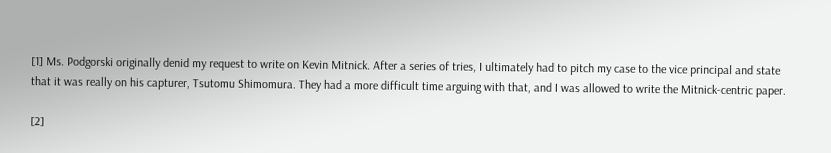[1] Ms. Podgorski originally denid my request to write on Kevin Mitnick. After a series of tries, I ultimately had to pitch my case to the vice principal and state that it was really on his capturer, Tsutomu Shimomura. They had a more difficult time arguing with that, and I was allowed to write the Mitnick-centric paper.

[2]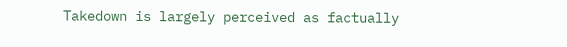Takedown is largely perceived as factually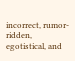incorrect, rumor-ridden, egotistical, and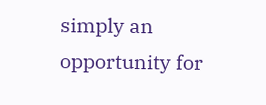simply an opportunity for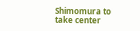Shimomura to take center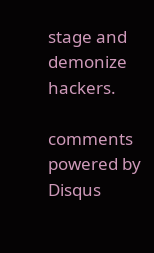stage and demonize hackers.

comments powered by Disqus